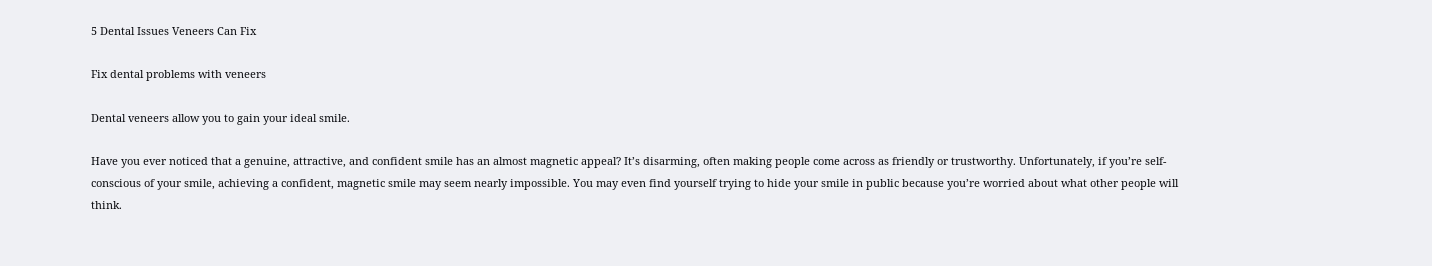5 Dental Issues Veneers Can Fix

Fix dental problems with veneers

Dental veneers allow you to gain your ideal smile.

Have you ever noticed that a genuine, attractive, and confident smile has an almost magnetic appeal? It’s disarming, often making people come across as friendly or trustworthy. Unfortunately, if you’re self-conscious of your smile, achieving a confident, magnetic smile may seem nearly impossible. You may even find yourself trying to hide your smile in public because you’re worried about what other people will think.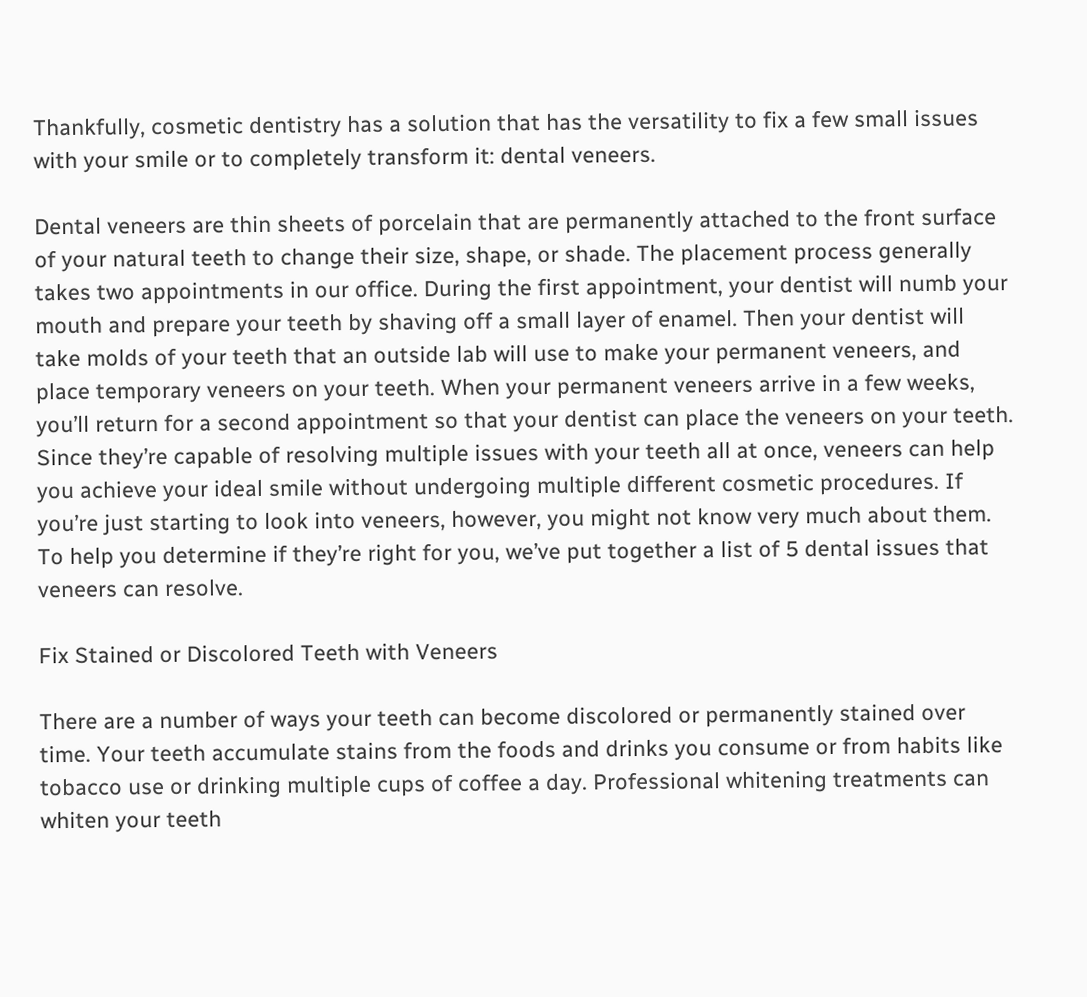Thankfully, cosmetic dentistry has a solution that has the versatility to fix a few small issues with your smile or to completely transform it: dental veneers.

Dental veneers are thin sheets of porcelain that are permanently attached to the front surface of your natural teeth to change their size, shape, or shade. The placement process generally takes two appointments in our office. During the first appointment, your dentist will numb your mouth and prepare your teeth by shaving off a small layer of enamel. Then your dentist will take molds of your teeth that an outside lab will use to make your permanent veneers, and place temporary veneers on your teeth. When your permanent veneers arrive in a few weeks, you’ll return for a second appointment so that your dentist can place the veneers on your teeth. Since they’re capable of resolving multiple issues with your teeth all at once, veneers can help you achieve your ideal smile without undergoing multiple different cosmetic procedures. If you’re just starting to look into veneers, however, you might not know very much about them. To help you determine if they’re right for you, we’ve put together a list of 5 dental issues that veneers can resolve.

Fix Stained or Discolored Teeth with Veneers

There are a number of ways your teeth can become discolored or permanently stained over time. Your teeth accumulate stains from the foods and drinks you consume or from habits like tobacco use or drinking multiple cups of coffee a day. Professional whitening treatments can whiten your teeth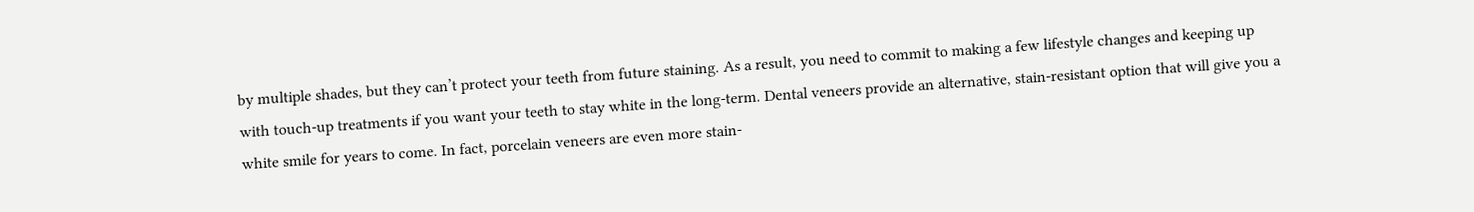by multiple shades, but they can’t protect your teeth from future staining. As a result, you need to commit to making a few lifestyle changes and keeping up with touch-up treatments if you want your teeth to stay white in the long-term. Dental veneers provide an alternative, stain-resistant option that will give you a white smile for years to come. In fact, porcelain veneers are even more stain-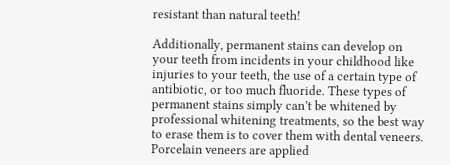resistant than natural teeth!

Additionally, permanent stains can develop on your teeth from incidents in your childhood like injuries to your teeth, the use of a certain type of antibiotic, or too much fluoride. These types of permanent stains simply can’t be whitened by professional whitening treatments, so the best way to erase them is to cover them with dental veneers. Porcelain veneers are applied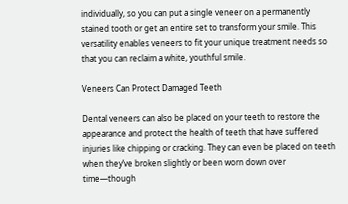individually, so you can put a single veneer on a permanently stained tooth or get an entire set to transform your smile. This versatility enables veneers to fit your unique treatment needs so that you can reclaim a white, youthful smile.

Veneers Can Protect Damaged Teeth

Dental veneers can also be placed on your teeth to restore the appearance and protect the health of teeth that have suffered injuries like chipping or cracking. They can even be placed on teeth when they’ve broken slightly or been worn down over time—though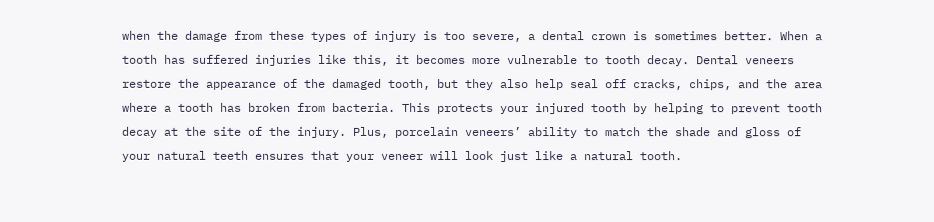when the damage from these types of injury is too severe, a dental crown is sometimes better. When a tooth has suffered injuries like this, it becomes more vulnerable to tooth decay. Dental veneers restore the appearance of the damaged tooth, but they also help seal off cracks, chips, and the area where a tooth has broken from bacteria. This protects your injured tooth by helping to prevent tooth decay at the site of the injury. Plus, porcelain veneers’ ability to match the shade and gloss of your natural teeth ensures that your veneer will look just like a natural tooth.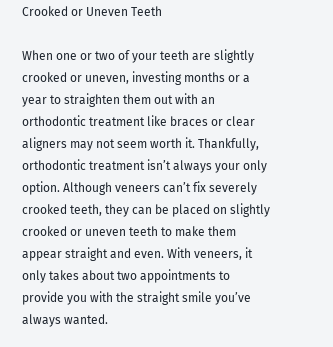Crooked or Uneven Teeth

When one or two of your teeth are slightly crooked or uneven, investing months or a year to straighten them out with an orthodontic treatment like braces or clear aligners may not seem worth it. Thankfully, orthodontic treatment isn’t always your only option. Although veneers can’t fix severely crooked teeth, they can be placed on slightly crooked or uneven teeth to make them appear straight and even. With veneers, it only takes about two appointments to provide you with the straight smile you’ve always wanted.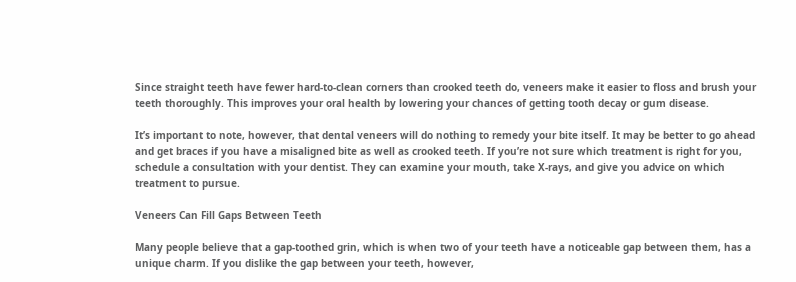Since straight teeth have fewer hard-to-clean corners than crooked teeth do, veneers make it easier to floss and brush your teeth thoroughly. This improves your oral health by lowering your chances of getting tooth decay or gum disease.

It’s important to note, however, that dental veneers will do nothing to remedy your bite itself. It may be better to go ahead and get braces if you have a misaligned bite as well as crooked teeth. If you’re not sure which treatment is right for you, schedule a consultation with your dentist. They can examine your mouth, take X-rays, and give you advice on which treatment to pursue.

Veneers Can Fill Gaps Between Teeth

Many people believe that a gap-toothed grin, which is when two of your teeth have a noticeable gap between them, has a unique charm. If you dislike the gap between your teeth, however,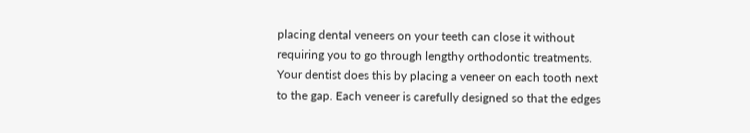placing dental veneers on your teeth can close it without requiring you to go through lengthy orthodontic treatments. Your dentist does this by placing a veneer on each tooth next to the gap. Each veneer is carefully designed so that the edges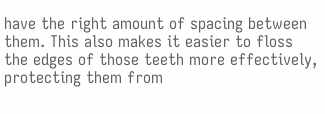have the right amount of spacing between them. This also makes it easier to floss the edges of those teeth more effectively, protecting them from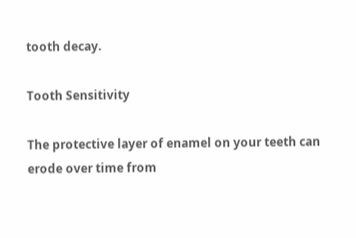tooth decay.

Tooth Sensitivity

The protective layer of enamel on your teeth can erode over time from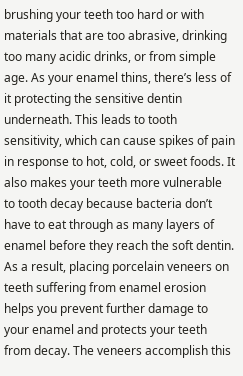brushing your teeth too hard or with materials that are too abrasive, drinking too many acidic drinks, or from simple age. As your enamel thins, there’s less of it protecting the sensitive dentin underneath. This leads to tooth sensitivity, which can cause spikes of pain in response to hot, cold, or sweet foods. It also makes your teeth more vulnerable to tooth decay because bacteria don’t have to eat through as many layers of enamel before they reach the soft dentin. As a result, placing porcelain veneers on teeth suffering from enamel erosion helps you prevent further damage to your enamel and protects your teeth from decay. The veneers accomplish this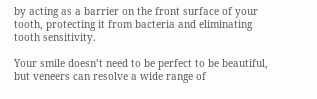by acting as a barrier on the front surface of your tooth, protecting it from bacteria and eliminating tooth sensitivity.

Your smile doesn’t need to be perfect to be beautiful, but veneers can resolve a wide range of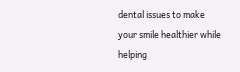dental issues to make your smile healthier while helping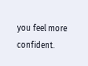you feel more confident.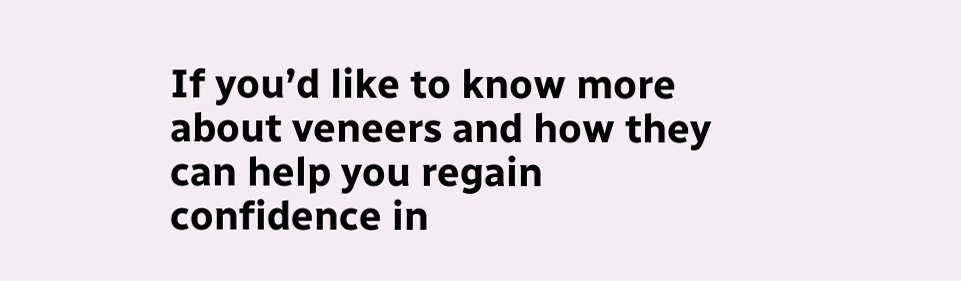If you’d like to know more about veneers and how they can help you regain confidence in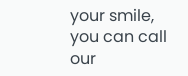your smile, you can call our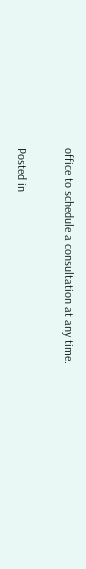office to schedule a consultation at any time.

Posted in